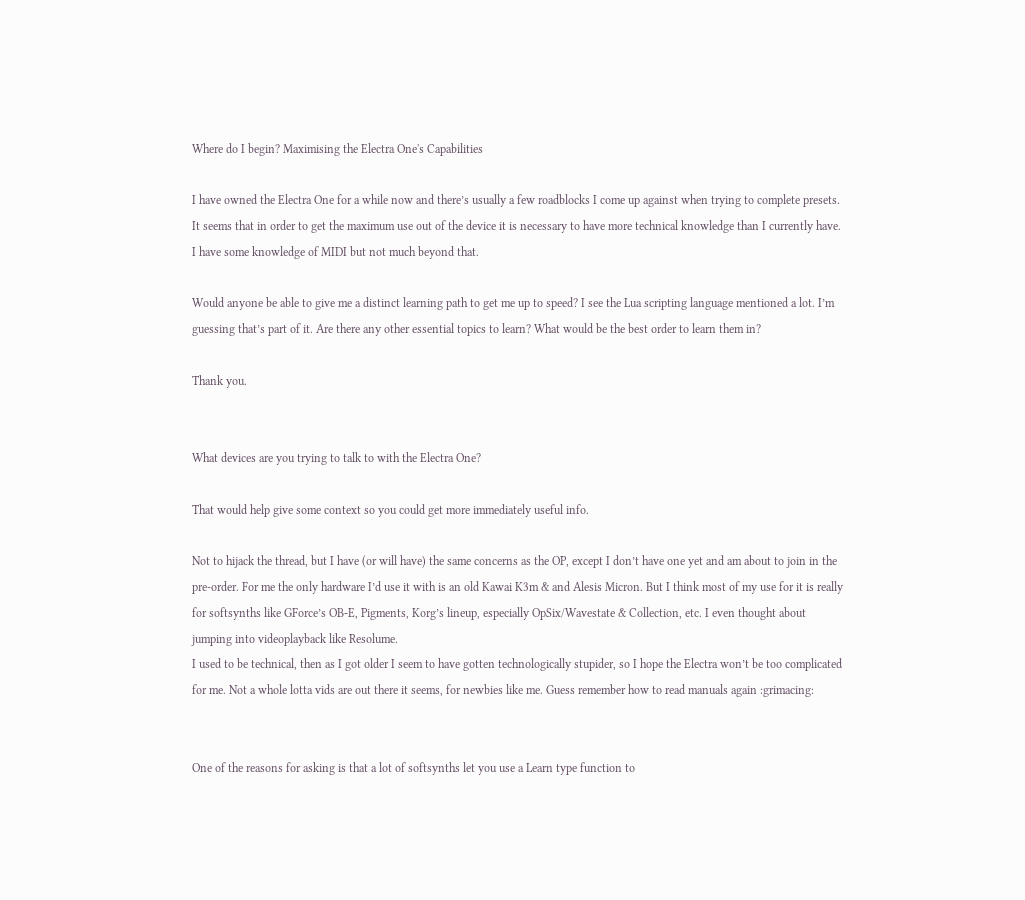Where do I begin? Maximising the Electra One's Capabilities

I have owned the Electra One for a while now and there’s usually a few roadblocks I come up against when trying to complete presets.
It seems that in order to get the maximum use out of the device it is necessary to have more technical knowledge than I currently have. I have some knowledge of MIDI but not much beyond that.

Would anyone be able to give me a distinct learning path to get me up to speed? I see the Lua scripting language mentioned a lot. I’m guessing that’s part of it. Are there any other essential topics to learn? What would be the best order to learn them in?

Thank you.


What devices are you trying to talk to with the Electra One?

That would help give some context so you could get more immediately useful info.

Not to hijack the thread, but I have (or will have) the same concerns as the OP, except I don’t have one yet and am about to join in the pre-order. For me the only hardware I’d use it with is an old Kawai K3m & and Alesis Micron. But I think most of my use for it is really for softsynths like GForce’s OB-E, Pigments, Korg’s lineup, especially OpSix/Wavestate & Collection, etc. I even thought about jumping into videoplayback like Resolume.
I used to be technical, then as I got older I seem to have gotten technologically stupider, so I hope the Electra won’t be too complicated for me. Not a whole lotta vids are out there it seems, for newbies like me. Guess remember how to read manuals again :grimacing:


One of the reasons for asking is that a lot of softsynths let you use a Learn type function to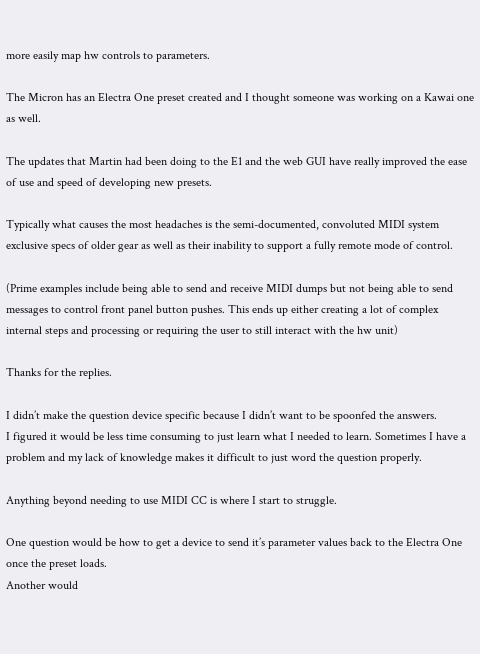more easily map hw controls to parameters.

The Micron has an Electra One preset created and I thought someone was working on a Kawai one as well.

The updates that Martin had been doing to the E1 and the web GUI have really improved the ease of use and speed of developing new presets.

Typically what causes the most headaches is the semi-documented, convoluted MIDI system exclusive specs of older gear as well as their inability to support a fully remote mode of control.

(Prime examples include being able to send and receive MIDI dumps but not being able to send messages to control front panel button pushes. This ends up either creating a lot of complex internal steps and processing or requiring the user to still interact with the hw unit)

Thanks for the replies.

I didn’t make the question device specific because I didn’t want to be spoonfed the answers.
I figured it would be less time consuming to just learn what I needed to learn. Sometimes I have a problem and my lack of knowledge makes it difficult to just word the question properly.

Anything beyond needing to use MIDI CC is where I start to struggle.

One question would be how to get a device to send it’s parameter values back to the Electra One once the preset loads.
Another would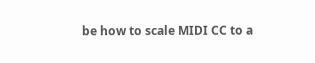be how to scale MIDI CC to a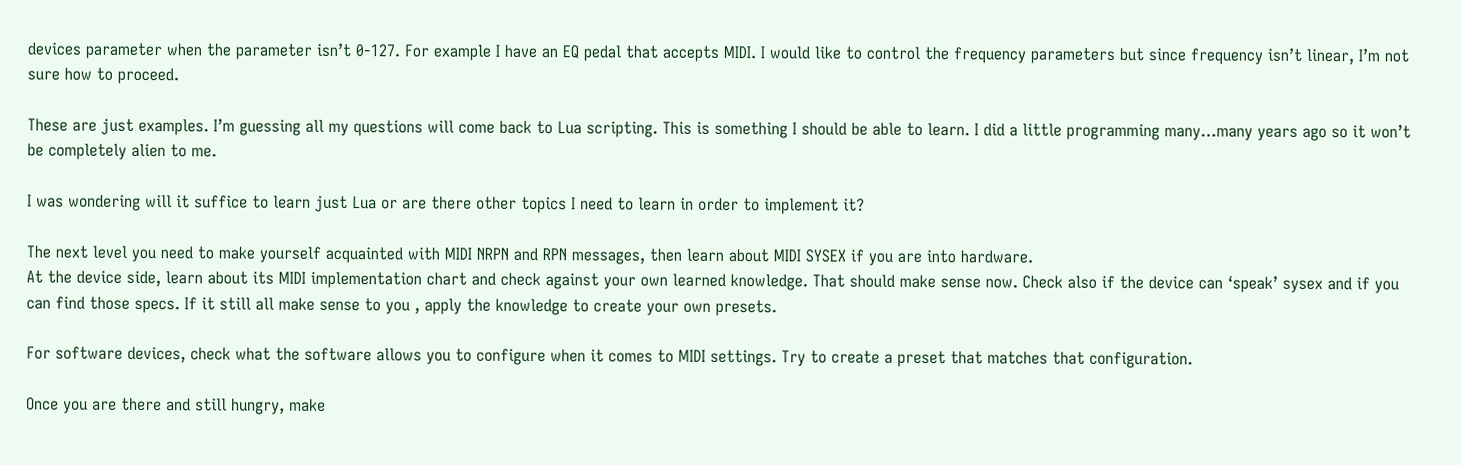devices parameter when the parameter isn’t 0-127. For example I have an EQ pedal that accepts MIDI. I would like to control the frequency parameters but since frequency isn’t linear, I’m not sure how to proceed.

These are just examples. I’m guessing all my questions will come back to Lua scripting. This is something I should be able to learn. I did a little programming many…many years ago so it won’t be completely alien to me.

I was wondering will it suffice to learn just Lua or are there other topics I need to learn in order to implement it?

The next level you need to make yourself acquainted with MIDI NRPN and RPN messages, then learn about MIDI SYSEX if you are into hardware.
At the device side, learn about its MIDI implementation chart and check against your own learned knowledge. That should make sense now. Check also if the device can ‘speak’ sysex and if you can find those specs. If it still all make sense to you , apply the knowledge to create your own presets.

For software devices, check what the software allows you to configure when it comes to MIDI settings. Try to create a preset that matches that configuration.

Once you are there and still hungry, make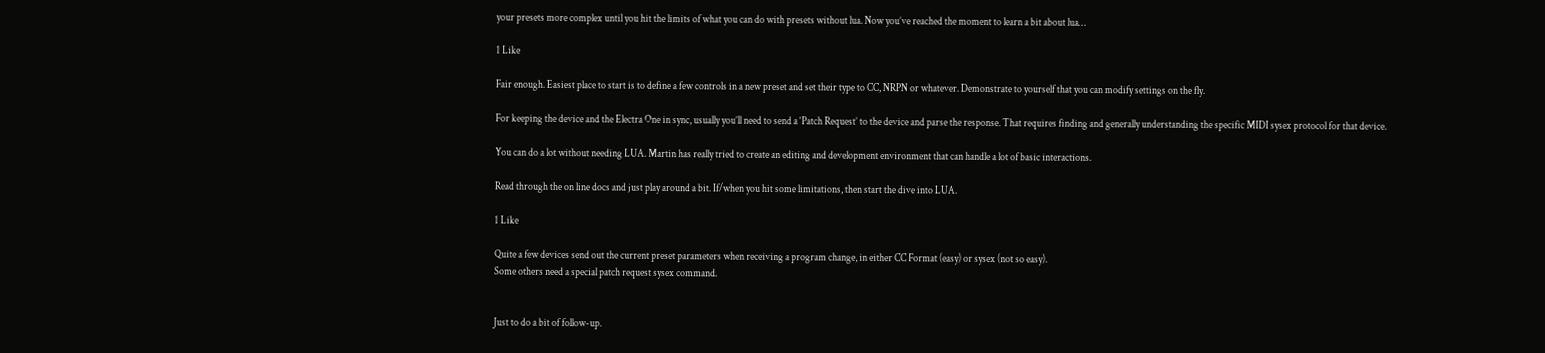your presets more complex until you hit the limits of what you can do with presets without lua. Now you’ve reached the moment to learn a bit about lua…

1 Like

Fair enough. Easiest place to start is to define a few controls in a new preset and set their type to CC, NRPN or whatever. Demonstrate to yourself that you can modify settings on the fly.

For keeping the device and the Electra One in sync, usually you’ll need to send a ‘Patch Request’ to the device and parse the response. That requires finding and generally understanding the specific MIDI sysex protocol for that device.

You can do a lot without needing LUA. Martin has really tried to create an editing and development environment that can handle a lot of basic interactions.

Read through the on line docs and just play around a bit. If/when you hit some limitations, then start the dive into LUA.

1 Like

Quite a few devices send out the current preset parameters when receiving a program change, in either CC Format (easy) or sysex (not so easy).
Some others need a special patch request sysex command.


Just to do a bit of follow-up.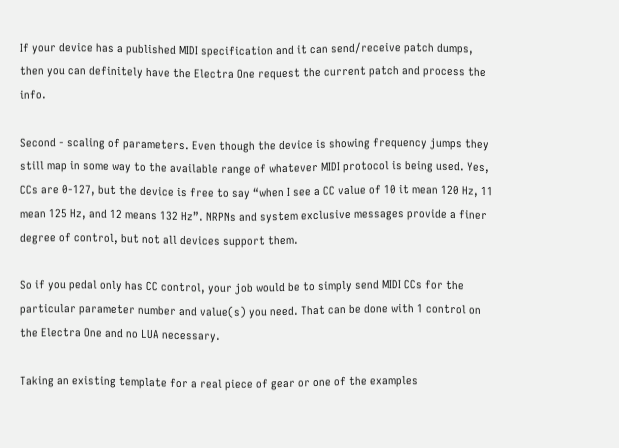If your device has a published MIDI specification and it can send/receive patch dumps, then you can definitely have the Electra One request the current patch and process the info.

Second - scaling of parameters. Even though the device is showing frequency jumps they still map in some way to the available range of whatever MIDI protocol is being used. Yes, CCs are 0-127, but the device is free to say “when I see a CC value of 10 it mean 120 Hz, 11 mean 125 Hz, and 12 means 132 Hz”. NRPNs and system exclusive messages provide a finer degree of control, but not all devices support them.

So if you pedal only has CC control, your job would be to simply send MIDI CCs for the particular parameter number and value(s) you need. That can be done with 1 control on the Electra One and no LUA necessary.

Taking an existing template for a real piece of gear or one of the examples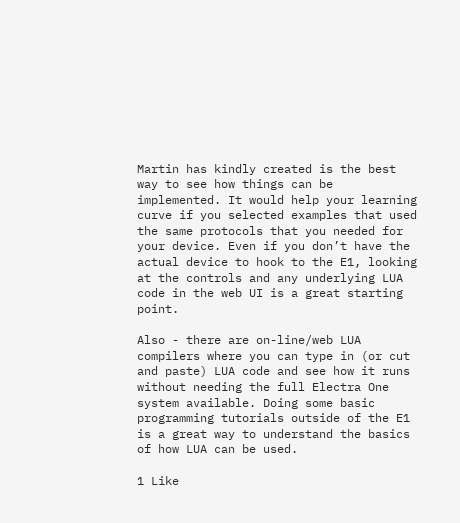Martin has kindly created is the best way to see how things can be implemented. It would help your learning curve if you selected examples that used the same protocols that you needed for your device. Even if you don’t have the actual device to hook to the E1, looking at the controls and any underlying LUA code in the web UI is a great starting point.

Also - there are on-line/web LUA compilers where you can type in (or cut and paste) LUA code and see how it runs without needing the full Electra One system available. Doing some basic programming tutorials outside of the E1 is a great way to understand the basics of how LUA can be used.

1 Like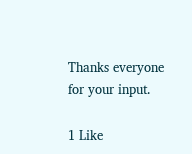Thanks everyone for your input.

1 Like